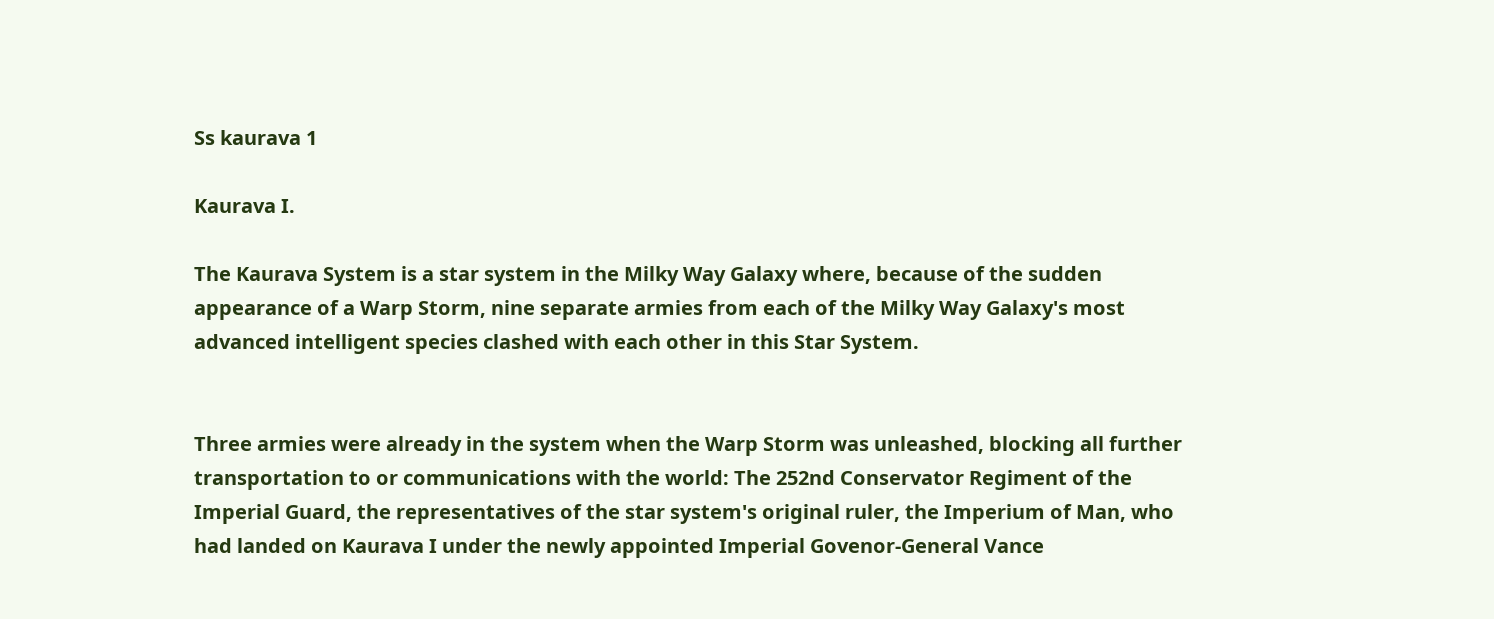Ss kaurava 1

Kaurava I.

The Kaurava System is a star system in the Milky Way Galaxy where, because of the sudden appearance of a Warp Storm, nine separate armies from each of the Milky Way Galaxy's most advanced intelligent species clashed with each other in this Star System.


Three armies were already in the system when the Warp Storm was unleashed, blocking all further transportation to or communications with the world: The 252nd Conservator Regiment of the Imperial Guard, the representatives of the star system's original ruler, the Imperium of Man, who had landed on Kaurava I under the newly appointed Imperial Govenor-General Vance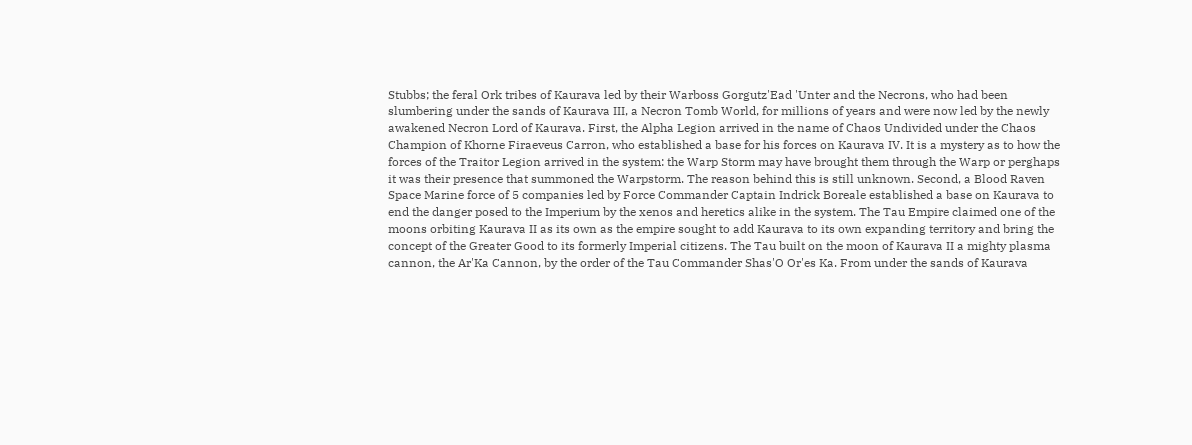Stubbs; the feral Ork tribes of Kaurava led by their Warboss Gorgutz'Ead 'Unter and the Necrons, who had been slumbering under the sands of Kaurava III, a Necron Tomb World, for millions of years and were now led by the newly awakened Necron Lord of Kaurava. First, the Alpha Legion arrived in the name of Chaos Undivided under the Chaos Champion of Khorne Firaeveus Carron, who established a base for his forces on Kaurava IV. It is a mystery as to how the forces of the Traitor Legion arrived in the system: the Warp Storm may have brought them through the Warp or perghaps it was their presence that summoned the Warpstorm. The reason behind this is still unknown. Second, a Blood Raven Space Marine force of 5 companies led by Force Commander Captain Indrick Boreale established a base on Kaurava to end the danger posed to the Imperium by the xenos and heretics alike in the system. The Tau Empire claimed one of the moons orbiting Kaurava II as its own as the empire sought to add Kaurava to its own expanding territory and bring the concept of the Greater Good to its formerly Imperial citizens. The Tau built on the moon of Kaurava II a mighty plasma cannon, the Ar'Ka Cannon, by the order of the Tau Commander Shas'O Or'es Ka. From under the sands of Kaurava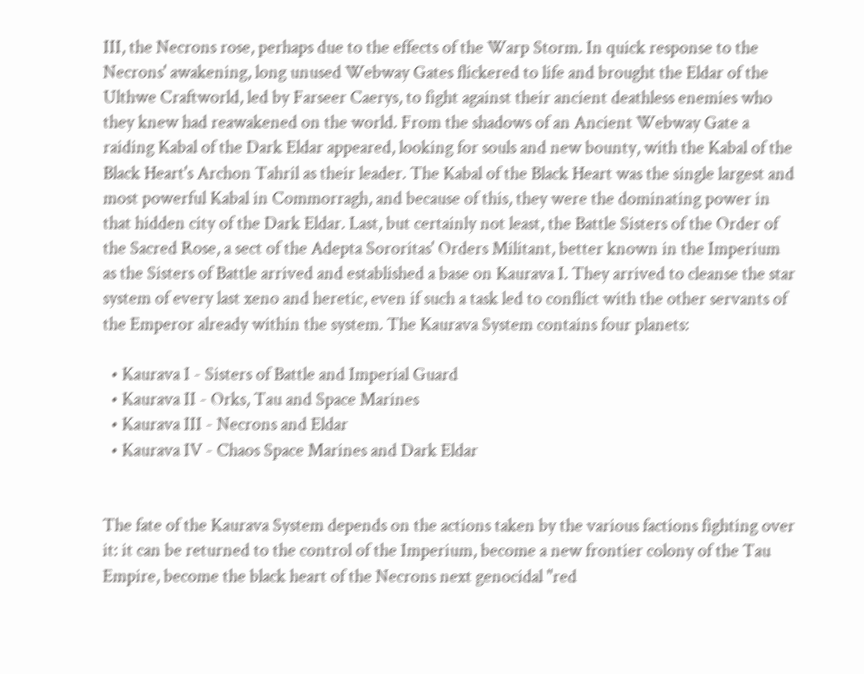III, the Necrons rose, perhaps due to the effects of the Warp Storm. In quick response to the Necrons' awakening, long unused Webway Gates flickered to life and brought the Eldar of the Ulthwe Craftworld, led by Farseer Caerys, to fight against their ancient deathless enemies who they knew had reawakened on the world. From the shadows of an Ancient Webway Gate a raiding Kabal of the Dark Eldar appeared, looking for souls and new bounty, with the Kabal of the Black Heart's Archon Tahril as their leader. The Kabal of the Black Heart was the single largest and most powerful Kabal in Commorragh, and because of this, they were the dominating power in that hidden city of the Dark Eldar. Last, but certainly not least, the Battle Sisters of the Order of the Sacred Rose, a sect of the Adepta Sororitas' Orders Militant, better known in the Imperium as the Sisters of Battle arrived and established a base on Kaurava I. They arrived to cleanse the star system of every last xeno and heretic, even if such a task led to conflict with the other servants of the Emperor already within the system. The Kaurava System contains four planets:

  • Kaurava I - Sisters of Battle and Imperial Guard
  • Kaurava II - Orks, Tau and Space Marines
  • Kaurava III - Necrons and Eldar
  • Kaurava IV - Chaos Space Marines and Dark Eldar


The fate of the Kaurava System depends on the actions taken by the various factions fighting over it: it can be returned to the control of the Imperium, become a new frontier colony of the Tau Empire, become the black heart of the Necrons next genocidal "red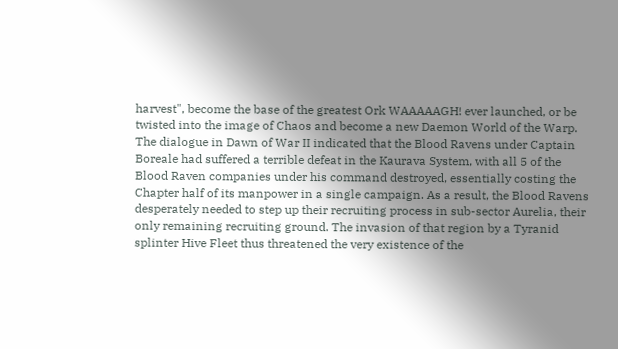harvest", become the base of the greatest Ork WAAAAAGH! ever launched, or be twisted into the image of Chaos and become a new Daemon World of the Warp. The dialogue in Dawn of War II indicated that the Blood Ravens under Captain Boreale had suffered a terrible defeat in the Kaurava System, with all 5 of the Blood Raven companies under his command destroyed, essentially costing the Chapter half of its manpower in a single campaign. As a result, the Blood Ravens desperately needed to step up their recruiting process in sub-sector Aurelia, their only remaining recruiting ground. The invasion of that region by a Tyranid splinter Hive Fleet thus threatened the very existence of the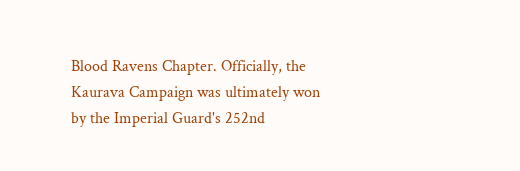Blood Ravens Chapter. Officially, the Kaurava Campaign was ultimately won by the Imperial Guard's 252nd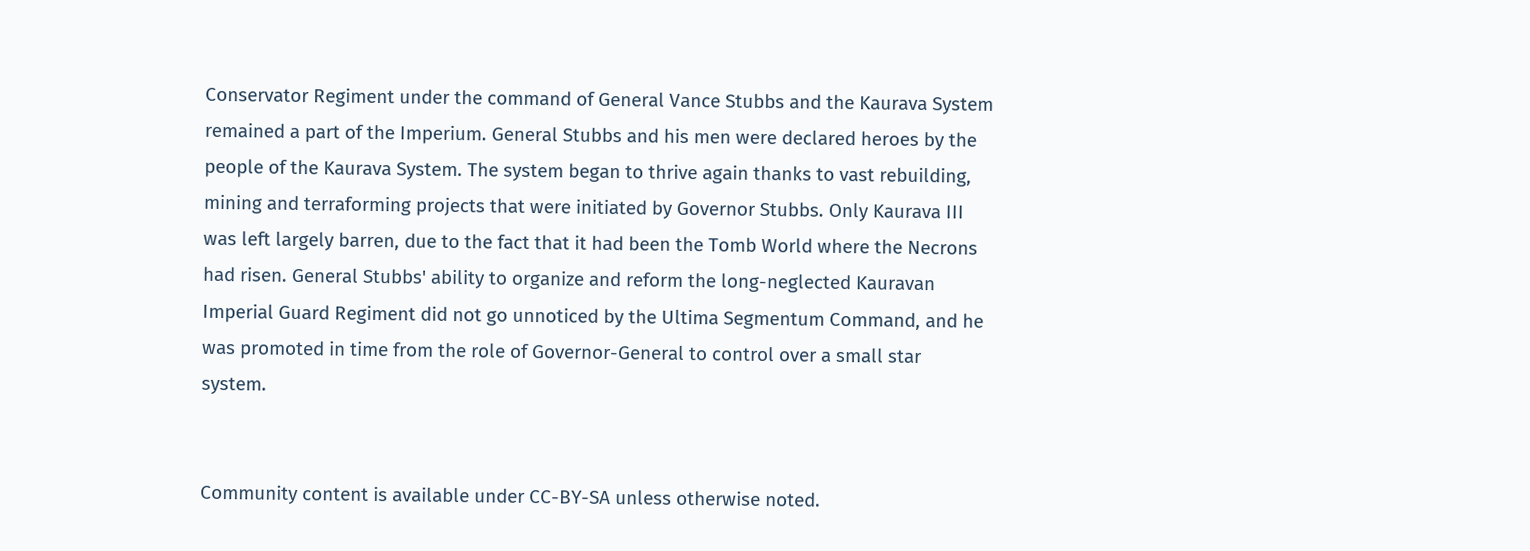Conservator Regiment under the command of General Vance Stubbs and the Kaurava System remained a part of the Imperium. General Stubbs and his men were declared heroes by the people of the Kaurava System. The system began to thrive again thanks to vast rebuilding, mining and terraforming projects that were initiated by Governor Stubbs. Only Kaurava III was left largely barren, due to the fact that it had been the Tomb World where the Necrons had risen. General Stubbs' ability to organize and reform the long-neglected Kauravan Imperial Guard Regiment did not go unnoticed by the Ultima Segmentum Command, and he was promoted in time from the role of Governor-General to control over a small star system.


Community content is available under CC-BY-SA unless otherwise noted.